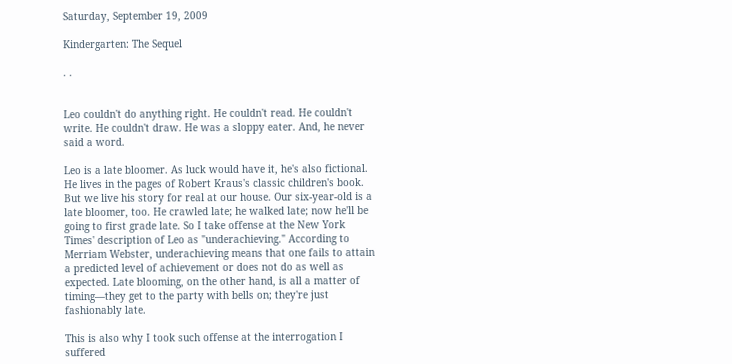Saturday, September 19, 2009

Kindergarten: The Sequel

. .


Leo couldn't do anything right. He couldn't read. He couldn't write. He couldn't draw. He was a sloppy eater. And, he never said a word.

Leo is a late bloomer. As luck would have it, he's also fictional. He lives in the pages of Robert Kraus's classic children's book. But we live his story for real at our house. Our six-year-old is a late bloomer, too. He crawled late; he walked late; now he'll be going to first grade late. So I take offense at the New York Times' description of Leo as "underachieving." According to Merriam Webster, underachieving means that one fails to attain a predicted level of achievement or does not do as well as expected. Late blooming, on the other hand, is all a matter of timing—they get to the party with bells on; they're just fashionably late.

This is also why I took such offense at the interrogation I suffered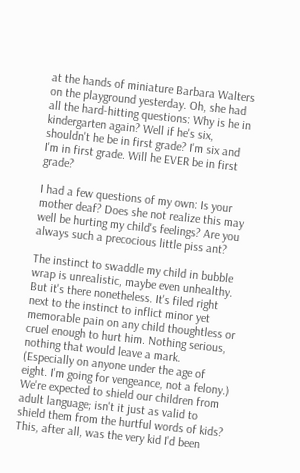at the hands of miniature Barbara Walters on the playground yesterday. Oh, she had all the hard-hitting questions: Why is he in kindergarten again? Well if he's six, shouldn't he be in first grade? I'm six and I'm in first grade. Will he EVER be in first grade?

I had a few questions of my own: Is your mother deaf? Does she not realize this may well be hurting my child's feelings? Are you always such a precocious little piss ant?

The instinct to swaddle my child in bubble wrap is unrealistic, maybe even unhealthy. But it's there nonetheless. It's filed right next to the instinct to inflict minor yet memorable pain on any child thoughtless or cruel enough to hurt him. Nothing serious, nothing that would leave a mark. (Especially on anyone under the age of eight. I'm going for vengeance, not a felony.) We're expected to shield our children from adult language; isn't it just as valid to shield them from the hurtful words of kids? This, after all, was the very kid I'd been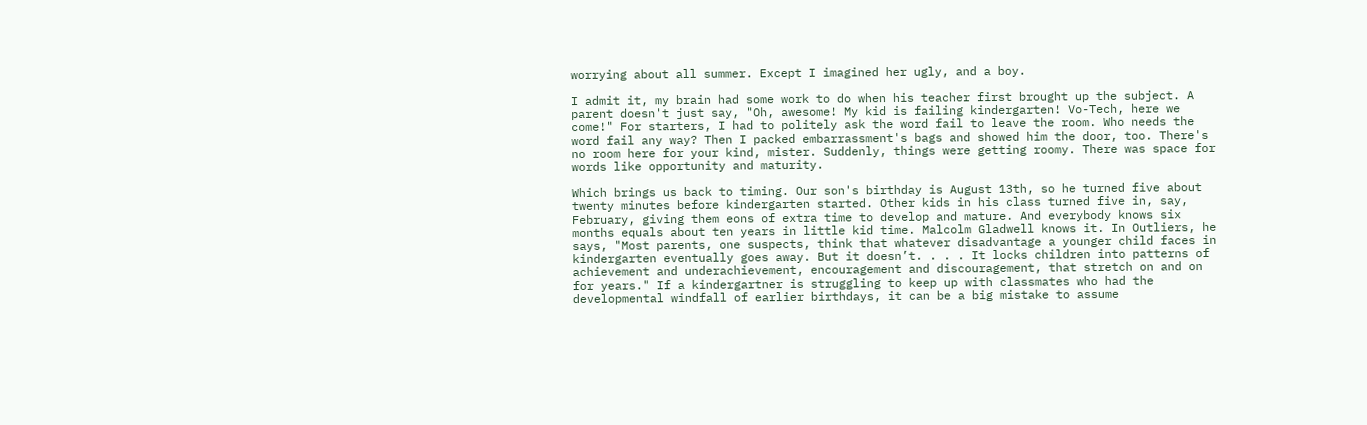worrying about all summer. Except I imagined her ugly, and a boy.

I admit it, my brain had some work to do when his teacher first brought up the subject. A parent doesn't just say, "Oh, awesome! My kid is failing kindergarten! Vo-Tech, here we come!" For starters, I had to politely ask the word fail to leave the room. Who needs the word fail any way? Then I packed embarrassment's bags and showed him the door, too. There's no room here for your kind, mister. Suddenly, things were getting roomy. There was space for words like opportunity and maturity.

Which brings us back to timing. Our son's birthday is August 13th, so he turned five about twenty minutes before kindergarten started. Other kids in his class turned five in, say, February, giving them eons of extra time to develop and mature. And everybody knows six months equals about ten years in little kid time. Malcolm Gladwell knows it. In Outliers, he says, "Most parents, one suspects, think that whatever disadvantage a younger child faces in kindergarten eventually goes away. But it doesn’t. . . . It locks children into patterns of achievement and underachievement, encouragement and discouragement, that stretch on and on for years." If a kindergartner is struggling to keep up with classmates who had the developmental windfall of earlier birthdays, it can be a big mistake to assume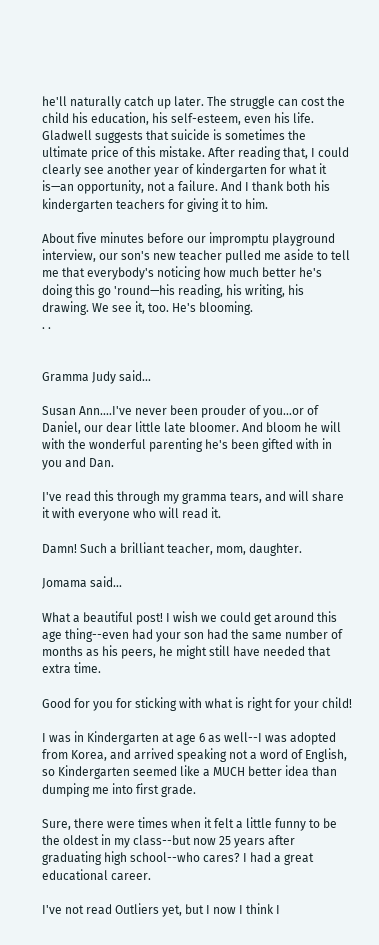he'll naturally catch up later. The struggle can cost the child his education, his self-esteem, even his life. Gladwell suggests that suicide is sometimes the ultimate price of this mistake. After reading that, I could clearly see another year of kindergarten for what it is—an opportunity, not a failure. And I thank both his kindergarten teachers for giving it to him.

About five minutes before our impromptu playground interview, our son's new teacher pulled me aside to tell me that everybody's noticing how much better he's doing this go 'round—his reading, his writing, his drawing. We see it, too. He's blooming.
. .


Gramma Judy said...

Susan Ann....I've never been prouder of you...or of Daniel, our dear little late bloomer. And bloom he will with the wonderful parenting he's been gifted with in you and Dan.

I've read this through my gramma tears, and will share it with everyone who will read it.

Damn! Such a brilliant teacher, mom, daughter.

Jomama said...

What a beautiful post! I wish we could get around this age thing--even had your son had the same number of months as his peers, he might still have needed that extra time.

Good for you for sticking with what is right for your child!

I was in Kindergarten at age 6 as well--I was adopted from Korea, and arrived speaking not a word of English, so Kindergarten seemed like a MUCH better idea than dumping me into first grade.

Sure, there were times when it felt a little funny to be the oldest in my class--but now 25 years after graduating high school--who cares? I had a great educational career.

I've not read Outliers yet, but I now I think I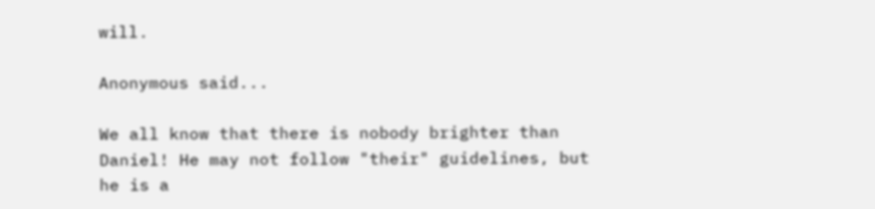will.

Anonymous said...

We all know that there is nobody brighter than Daniel! He may not follow "their" guidelines, but he is a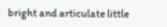bright and articulate little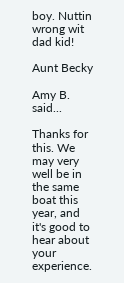boy. Nuttin wrong wit dad kid!

Aunt Becky

Amy B. said...

Thanks for this. We may very well be in the same boat this year, and it's good to hear about your experience.